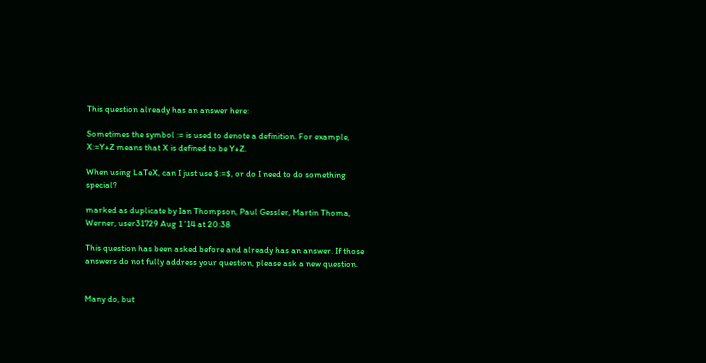This question already has an answer here:

Sometimes the symbol := is used to denote a definition. For example, X:=Y+Z means that X is defined to be Y+Z.

When using LaTeX, can I just use $:=$, or do I need to do something special?

marked as duplicate by Ian Thompson, Paul Gessler, Martin Thoma, Werner, user31729 Aug 1 '14 at 20:38

This question has been asked before and already has an answer. If those answers do not fully address your question, please ask a new question.


Many do, but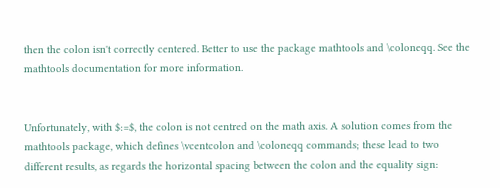then the colon isn't correctly centered. Better to use the package mathtools and \coloneqq. See the mathtools documentation for more information.


Unfortunately, with $:=$, the colon is not centred on the math axis. A solution comes from the mathtools package, which defines \vcentcolon and \coloneqq commands; these lead to two different results, as regards the horizontal spacing between the colon and the equality sign: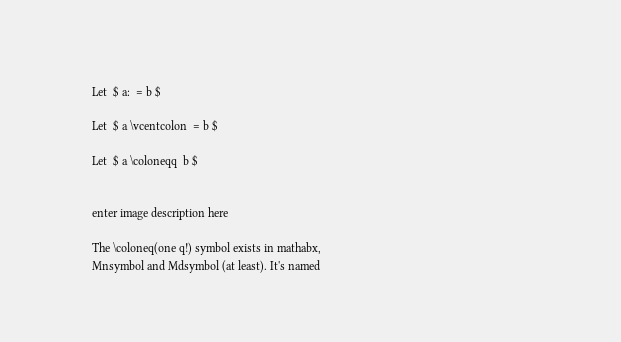Let  $ a:  = b $

Let  $ a \vcentcolon  = b $

Let  $ a \coloneqq  b $


enter image description here

The \coloneq(one q!) symbol exists in mathabx, Mnsymbol and Mdsymbol (at least). It's named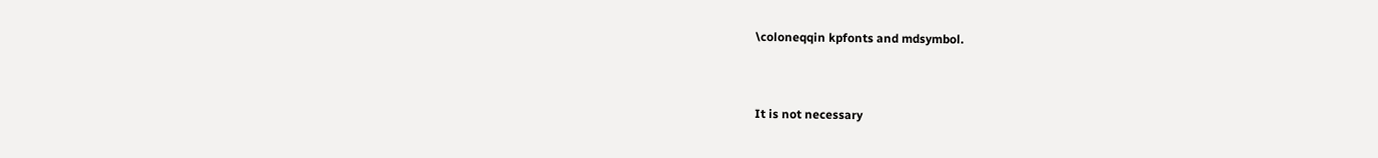\coloneqqin kpfonts and mdsymbol.


It is not necessary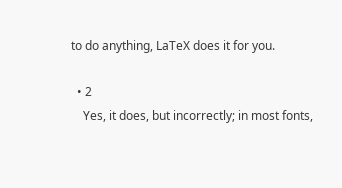to do anything, LaTeX does it for you.

  • 2
    Yes, it does, but incorrectly; in most fonts,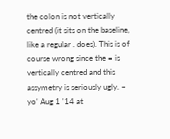the colon is not vertically centred (it sits on the baseline, like a regular . does). This is of course wrong since the = is vertically centred and this assymetry is seriously ugly. – yo' Aug 1 '14 at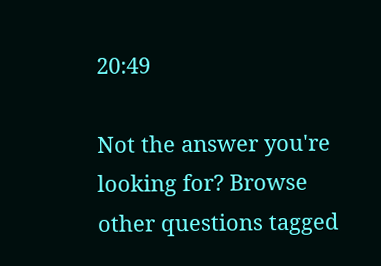20:49

Not the answer you're looking for? Browse other questions tagged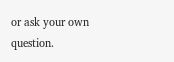or ask your own question.